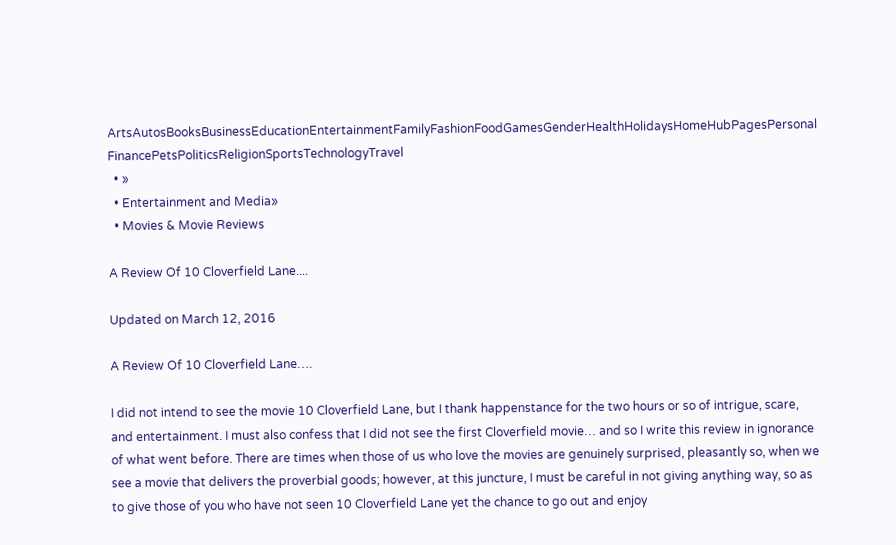ArtsAutosBooksBusinessEducationEntertainmentFamilyFashionFoodGamesGenderHealthHolidaysHomeHubPagesPersonal FinancePetsPoliticsReligionSportsTechnologyTravel
  • »
  • Entertainment and Media»
  • Movies & Movie Reviews

A Review Of 10 Cloverfield Lane....

Updated on March 12, 2016

A Review Of 10 Cloverfield Lane….

I did not intend to see the movie 10 Cloverfield Lane, but I thank happenstance for the two hours or so of intrigue, scare, and entertainment. I must also confess that I did not see the first Cloverfield movie… and so I write this review in ignorance of what went before. There are times when those of us who love the movies are genuinely surprised, pleasantly so, when we see a movie that delivers the proverbial goods; however, at this juncture, I must be careful in not giving anything way, so as to give those of you who have not seen 10 Cloverfield Lane yet the chance to go out and enjoy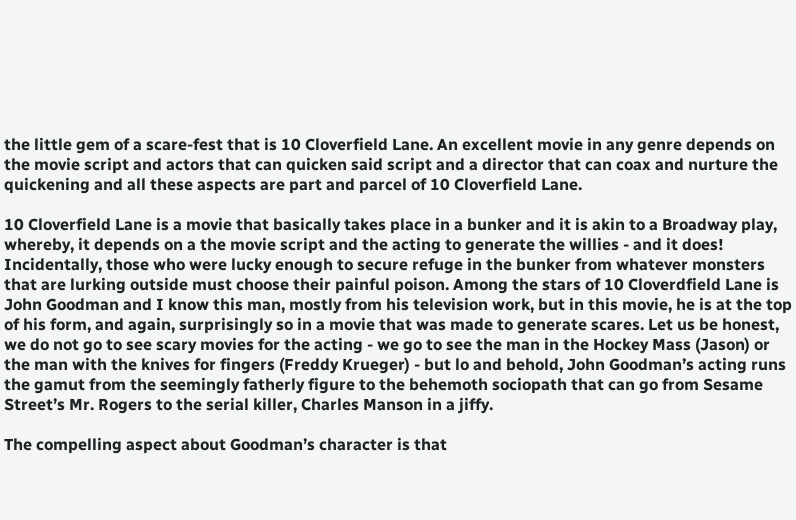the little gem of a scare-fest that is 10 Cloverfield Lane. An excellent movie in any genre depends on the movie script and actors that can quicken said script and a director that can coax and nurture the quickening and all these aspects are part and parcel of 10 Cloverfield Lane.

10 Cloverfield Lane is a movie that basically takes place in a bunker and it is akin to a Broadway play, whereby, it depends on a the movie script and the acting to generate the willies - and it does! Incidentally, those who were lucky enough to secure refuge in the bunker from whatever monsters that are lurking outside must choose their painful poison. Among the stars of 10 Cloverdfield Lane is John Goodman and I know this man, mostly from his television work, but in this movie, he is at the top of his form, and again, surprisingly so in a movie that was made to generate scares. Let us be honest, we do not go to see scary movies for the acting - we go to see the man in the Hockey Mass (Jason) or the man with the knives for fingers (Freddy Krueger) - but lo and behold, John Goodman’s acting runs the gamut from the seemingly fatherly figure to the behemoth sociopath that can go from Sesame Street’s Mr. Rogers to the serial killer, Charles Manson in a jiffy.

The compelling aspect about Goodman’s character is that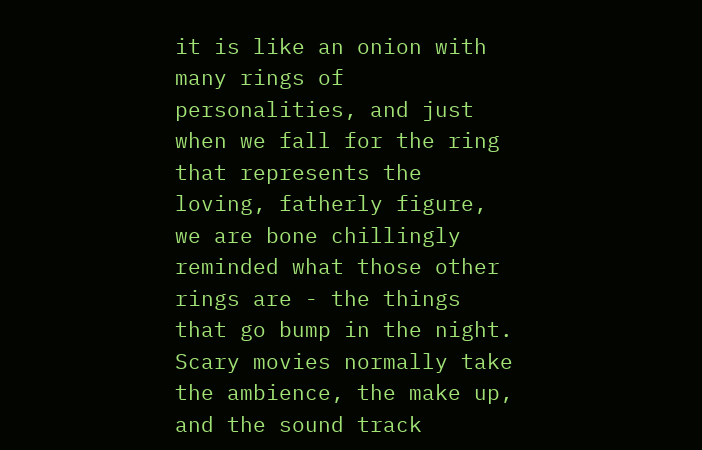it is like an onion with many rings of personalities, and just when we fall for the ring that represents the loving, fatherly figure, we are bone chillingly reminded what those other rings are - the things that go bump in the night. Scary movies normally take the ambience, the make up, and the sound track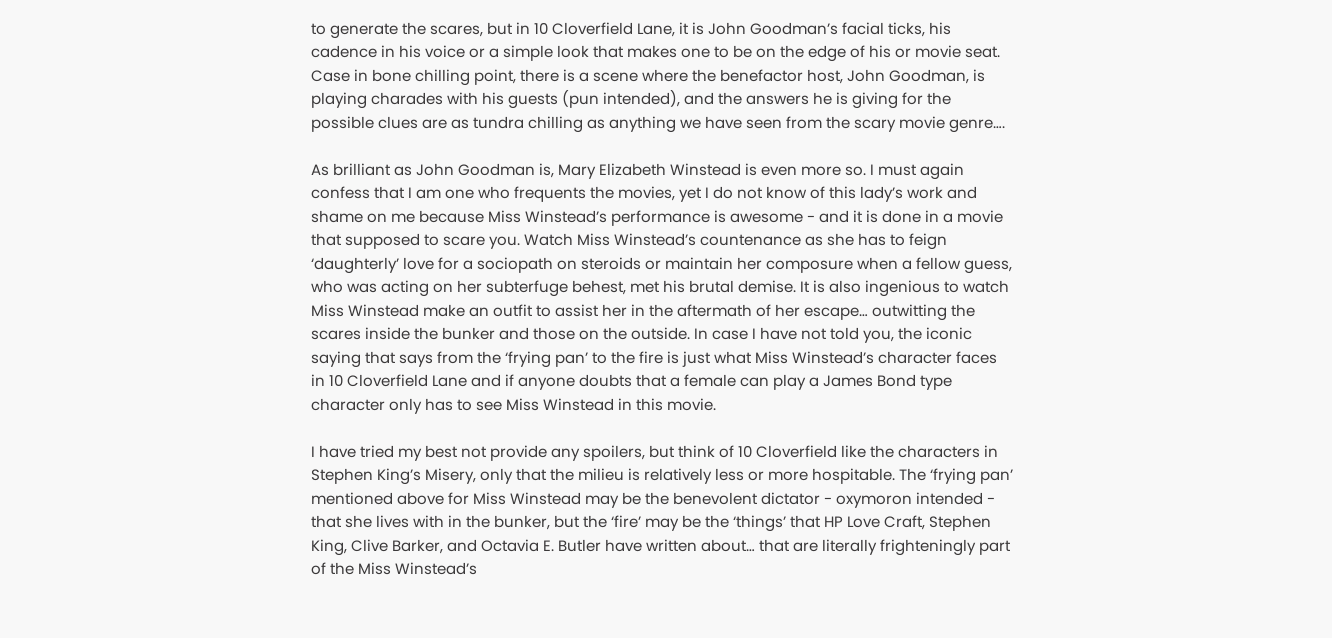to generate the scares, but in 10 Cloverfield Lane, it is John Goodman’s facial ticks, his cadence in his voice or a simple look that makes one to be on the edge of his or movie seat. Case in bone chilling point, there is a scene where the benefactor host, John Goodman, is playing charades with his guests (pun intended), and the answers he is giving for the possible clues are as tundra chilling as anything we have seen from the scary movie genre….

As brilliant as John Goodman is, Mary Elizabeth Winstead is even more so. I must again confess that I am one who frequents the movies, yet I do not know of this lady’s work and shame on me because Miss Winstead’s performance is awesome - and it is done in a movie that supposed to scare you. Watch Miss Winstead’s countenance as she has to feign ‘daughterly’ love for a sociopath on steroids or maintain her composure when a fellow guess, who was acting on her subterfuge behest, met his brutal demise. It is also ingenious to watch Miss Winstead make an outfit to assist her in the aftermath of her escape… outwitting the scares inside the bunker and those on the outside. In case I have not told you, the iconic saying that says from the ‘frying pan’ to the fire is just what Miss Winstead’s character faces in 10 Cloverfield Lane and if anyone doubts that a female can play a James Bond type character only has to see Miss Winstead in this movie.

I have tried my best not provide any spoilers, but think of 10 Cloverfield like the characters in Stephen King’s Misery, only that the milieu is relatively less or more hospitable. The ‘frying pan’ mentioned above for Miss Winstead may be the benevolent dictator - oxymoron intended - that she lives with in the bunker, but the ‘fire’ may be the ‘things’ that HP Love Craft, Stephen King, Clive Barker, and Octavia E. Butler have written about… that are literally frighteningly part of the Miss Winstead’s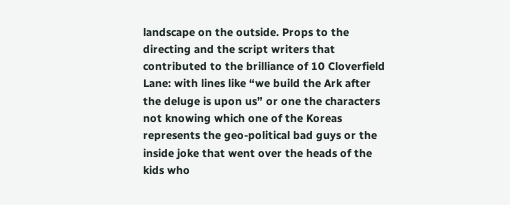landscape on the outside. Props to the directing and the script writers that contributed to the brilliance of 10 Cloverfield Lane: with lines like “we build the Ark after the deluge is upon us” or one the characters not knowing which one of the Koreas represents the geo-political bad guys or the inside joke that went over the heads of the kids who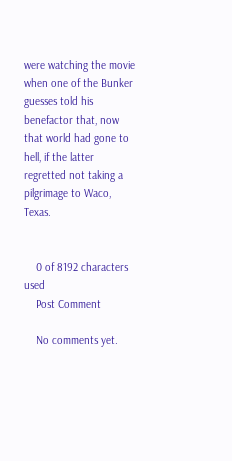were watching the movie when one of the Bunker guesses told his benefactor that, now that world had gone to hell, if the latter regretted not taking a pilgrimage to Waco, Texas.


    0 of 8192 characters used
    Post Comment

    No comments yet.